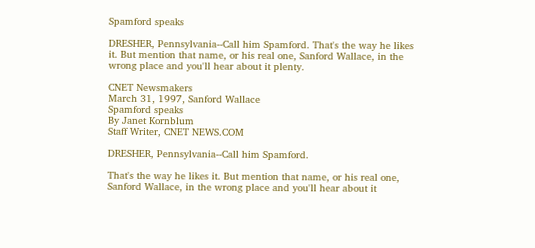Spamford speaks

DRESHER, Pennsylvania--Call him Spamford. That's the way he likes it. But mention that name, or his real one, Sanford Wallace, in the wrong place and you'll hear about it plenty.

CNET Newsmakers
March 31, 1997, Sanford Wallace
Spamford speaks
By Janet Kornblum
Staff Writer, CNET NEWS.COM

DRESHER, Pennsylvania--Call him Spamford.

That's the way he likes it. But mention that name, or his real one, Sanford Wallace, in the wrong place and you'll hear about it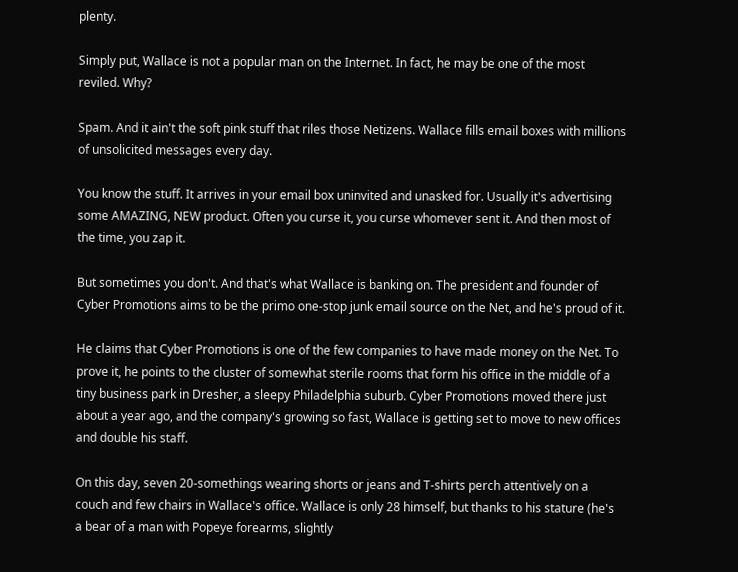plenty.

Simply put, Wallace is not a popular man on the Internet. In fact, he may be one of the most reviled. Why?

Spam. And it ain't the soft pink stuff that riles those Netizens. Wallace fills email boxes with millions of unsolicited messages every day.

You know the stuff. It arrives in your email box uninvited and unasked for. Usually it's advertising some AMAZING, NEW product. Often you curse it, you curse whomever sent it. And then most of the time, you zap it.

But sometimes you don't. And that's what Wallace is banking on. The president and founder of Cyber Promotions aims to be the primo one-stop junk email source on the Net, and he's proud of it.

He claims that Cyber Promotions is one of the few companies to have made money on the Net. To prove it, he points to the cluster of somewhat sterile rooms that form his office in the middle of a tiny business park in Dresher, a sleepy Philadelphia suburb. Cyber Promotions moved there just about a year ago, and the company's growing so fast, Wallace is getting set to move to new offices and double his staff.

On this day, seven 20-somethings wearing shorts or jeans and T-shirts perch attentively on a couch and few chairs in Wallace's office. Wallace is only 28 himself, but thanks to his stature (he's a bear of a man with Popeye forearms, slightly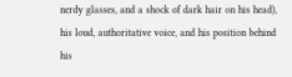nerdy glasses, and a shock of dark hair on his head), his loud, authoritative voice, and his position behind his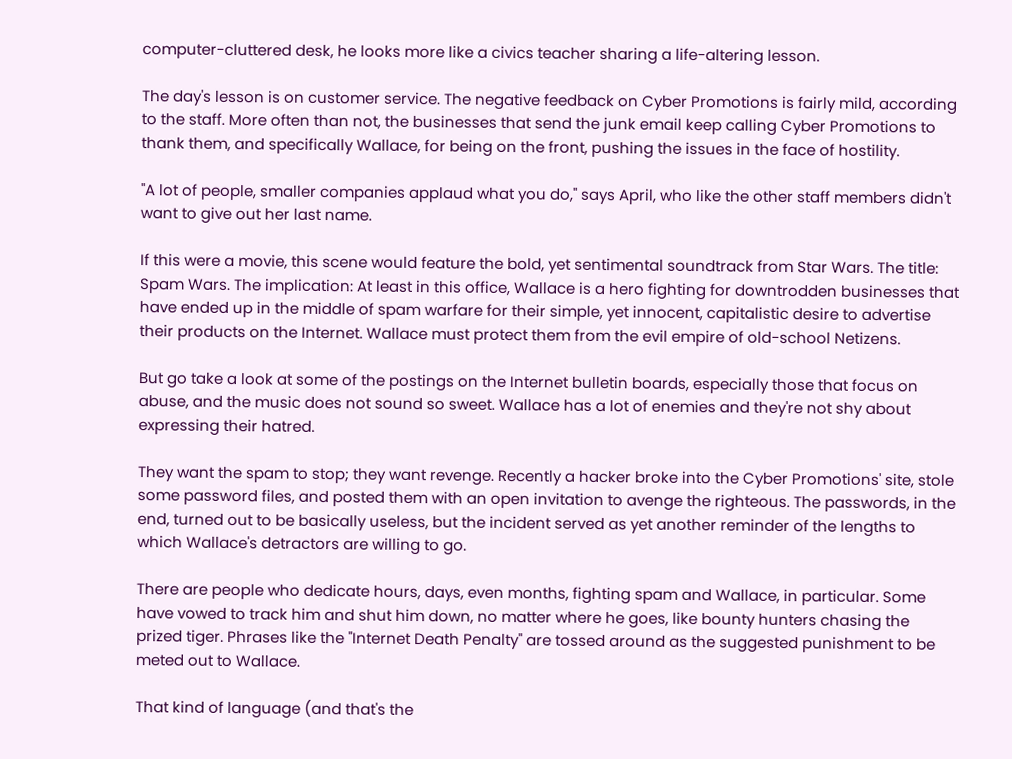computer-cluttered desk, he looks more like a civics teacher sharing a life-altering lesson.

The day's lesson is on customer service. The negative feedback on Cyber Promotions is fairly mild, according to the staff. More often than not, the businesses that send the junk email keep calling Cyber Promotions to thank them, and specifically Wallace, for being on the front, pushing the issues in the face of hostility.

"A lot of people, smaller companies applaud what you do," says April, who like the other staff members didn't want to give out her last name.

If this were a movie, this scene would feature the bold, yet sentimental soundtrack from Star Wars. The title: Spam Wars. The implication: At least in this office, Wallace is a hero fighting for downtrodden businesses that have ended up in the middle of spam warfare for their simple, yet innocent, capitalistic desire to advertise their products on the Internet. Wallace must protect them from the evil empire of old-school Netizens.

But go take a look at some of the postings on the Internet bulletin boards, especially those that focus on abuse, and the music does not sound so sweet. Wallace has a lot of enemies and they're not shy about expressing their hatred.

They want the spam to stop; they want revenge. Recently a hacker broke into the Cyber Promotions' site, stole some password files, and posted them with an open invitation to avenge the righteous. The passwords, in the end, turned out to be basically useless, but the incident served as yet another reminder of the lengths to which Wallace's detractors are willing to go.

There are people who dedicate hours, days, even months, fighting spam and Wallace, in particular. Some have vowed to track him and shut him down, no matter where he goes, like bounty hunters chasing the prized tiger. Phrases like the "Internet Death Penalty" are tossed around as the suggested punishment to be meted out to Wallace.

That kind of language (and that's the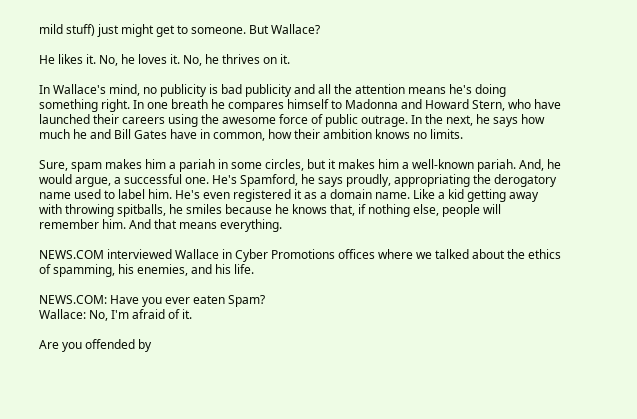mild stuff) just might get to someone. But Wallace?

He likes it. No, he loves it. No, he thrives on it.

In Wallace's mind, no publicity is bad publicity and all the attention means he's doing something right. In one breath he compares himself to Madonna and Howard Stern, who have launched their careers using the awesome force of public outrage. In the next, he says how much he and Bill Gates have in common, how their ambition knows no limits.

Sure, spam makes him a pariah in some circles, but it makes him a well-known pariah. And, he would argue, a successful one. He's Spamford, he says proudly, appropriating the derogatory name used to label him. He's even registered it as a domain name. Like a kid getting away with throwing spitballs, he smiles because he knows that, if nothing else, people will remember him. And that means everything.

NEWS.COM interviewed Wallace in Cyber Promotions offices where we talked about the ethics of spamming, his enemies, and his life.

NEWS.COM: Have you ever eaten Spam?
Wallace: No, I'm afraid of it.

Are you offended by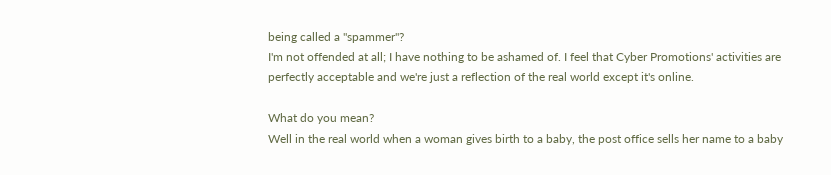being called a "spammer"?
I'm not offended at all; I have nothing to be ashamed of. I feel that Cyber Promotions' activities are perfectly acceptable and we're just a reflection of the real world except it's online.

What do you mean?
Well in the real world when a woman gives birth to a baby, the post office sells her name to a baby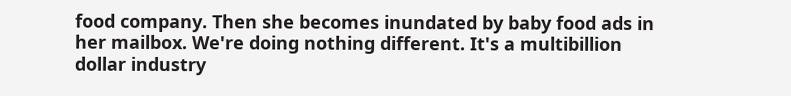food company. Then she becomes inundated by baby food ads in her mailbox. We're doing nothing different. It's a multibillion dollar industry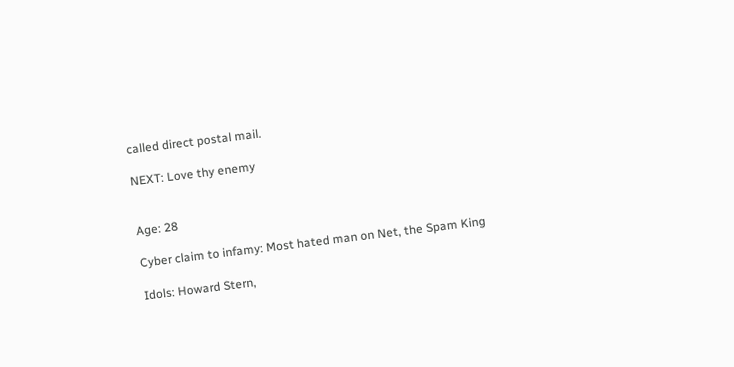called direct postal mail.

NEXT: Love thy enemy


Age: 28

Cyber claim to infamy: Most hated man on Net, the Spam King

Idols: Howard Stern,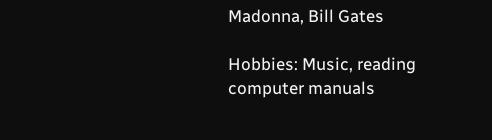Madonna, Bill Gates

Hobbies: Music, reading computer manuals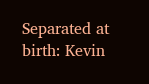Separated at birth: Kevin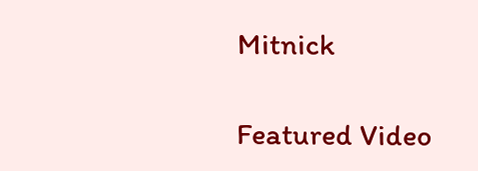Mitnick

Featured Video